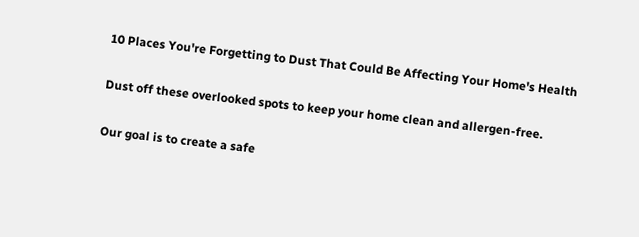10 Places You're Forgetting to Dust That Could Be Affecting Your Home's Health

Dust off these overlooked spots to keep your home clean and allergen-free.

Our goal is to create a safe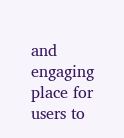and engaging place for users to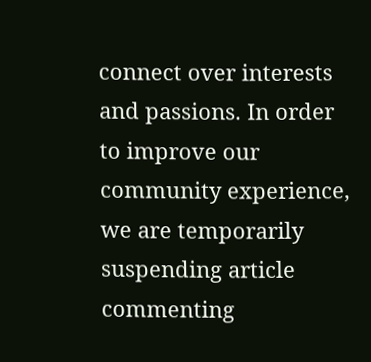connect over interests and passions. In order to improve our community experience, we are temporarily suspending article commenting